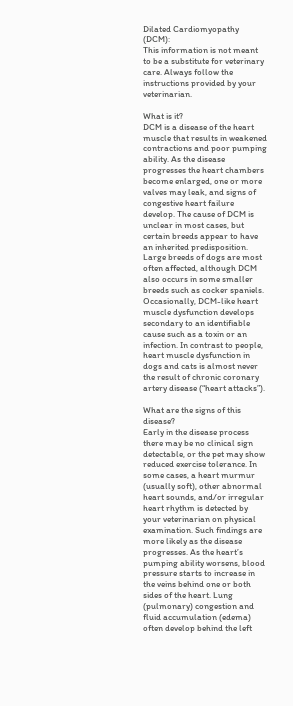Dilated Cardiomyopathy (DCM):
This information is not meant to be a substitute for veterinary care. Always follow the instructions provided by your veterinarian.

What is it?
DCM is a disease of the heart muscle that results in weakened contractions and poor pumping ability. As the disease progresses the heart chambers become enlarged, one or more valves may leak, and signs of congestive heart failure develop. The cause of DCM is unclear in most cases, but certain breeds appear to have an inherited predisposition. Large breeds of dogs are most often affected, although DCM also occurs in some smaller breeds such as cocker spaniels. Occasionally, DCM-like heart muscle dysfunction develops secondary to an identifiable cause such as a toxin or an infection. In contrast to people, heart muscle dysfunction in dogs and cats is almost never the result of chronic coronary artery disease (“heart attacks”).

What are the signs of this disease?
Early in the disease process there may be no clinical sign detectable, or the pet may show reduced exercise tolerance. In some cases, a heart murmur (usually soft), other abnormal heart sounds, and/or irregular heart rhythm is detected by your veterinarian on physical examination. Such findings are more likely as the disease progresses. As the heart’s pumping ability worsens, blood pressure starts to increase in the veins behind one or both sides of the heart. Lung (pulmonary) congestion and fluid accumulation (edema) often develop behind the left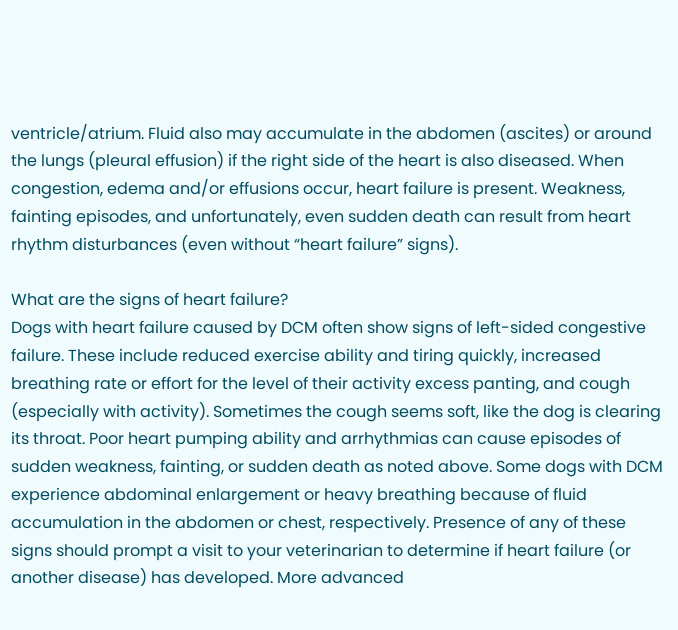ventricle/atrium. Fluid also may accumulate in the abdomen (ascites) or around the lungs (pleural effusion) if the right side of the heart is also diseased. When congestion, edema and/or effusions occur, heart failure is present. Weakness, fainting episodes, and unfortunately, even sudden death can result from heart rhythm disturbances (even without “heart failure” signs).

What are the signs of heart failure?
Dogs with heart failure caused by DCM often show signs of left-sided congestive failure. These include reduced exercise ability and tiring quickly, increased breathing rate or effort for the level of their activity excess panting, and cough (especially with activity). Sometimes the cough seems soft, like the dog is clearing its throat. Poor heart pumping ability and arrhythmias can cause episodes of sudden weakness, fainting, or sudden death as noted above. Some dogs with DCM experience abdominal enlargement or heavy breathing because of fluid accumulation in the abdomen or chest, respectively. Presence of any of these signs should prompt a visit to your veterinarian to determine if heart failure (or another disease) has developed. More advanced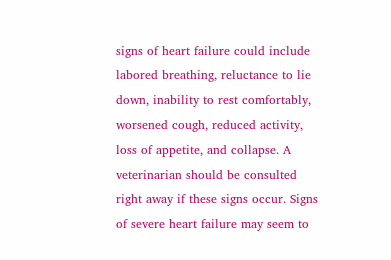signs of heart failure could include labored breathing, reluctance to lie down, inability to rest comfortably, worsened cough, reduced activity, loss of appetite, and collapse. A veterinarian should be consulted right away if these signs occur. Signs of severe heart failure may seem to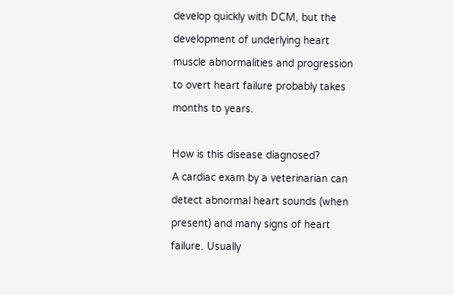develop quickly with DCM, but the development of underlying heart muscle abnormalities and progression to overt heart failure probably takes months to years.

How is this disease diagnosed?
A cardiac exam by a veterinarian can detect abnormal heart sounds (when present) and many signs of heart failure. Usually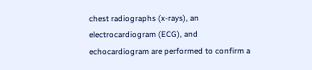chest radiographs (x-rays), an electrocardiogram (ECG), and echocardiogram are performed to confirm a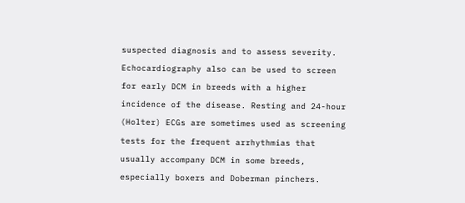suspected diagnosis and to assess severity. Echocardiography also can be used to screen for early DCM in breeds with a higher incidence of the disease. Resting and 24-hour (Holter) ECGs are sometimes used as screening tests for the frequent arrhythmias that usually accompany DCM in some breeds, especially boxers and Doberman pinchers.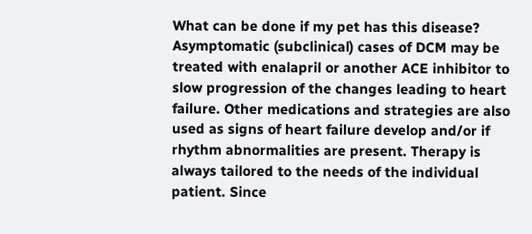What can be done if my pet has this disease?
Asymptomatic (subclinical) cases of DCM may be treated with enalapril or another ACE inhibitor to slow progression of the changes leading to heart failure. Other medications and strategies are also used as signs of heart failure develop and/or if rhythm abnormalities are present. Therapy is always tailored to the needs of the individual patient. Since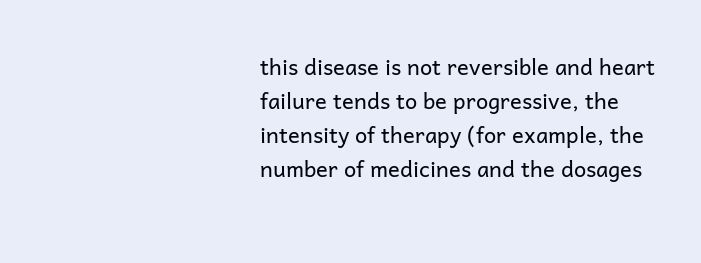this disease is not reversible and heart failure tends to be progressive, the intensity of therapy (for example, the number of medicines and the dosages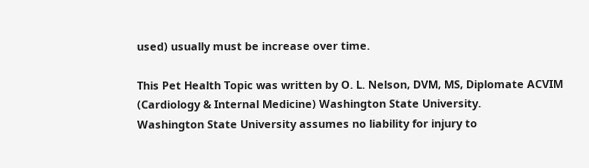used) usually must be increase over time.

This Pet Health Topic was written by O. L. Nelson, DVM, MS, Diplomate ACVIM (Cardiology & Internal Medicine) Washington State University.
Washington State University assumes no liability for injury to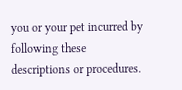you or your pet incurred by following these descriptions or procedures.